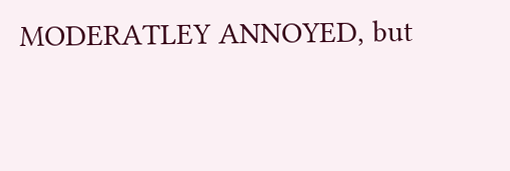MODERATLEY ANNOYED, but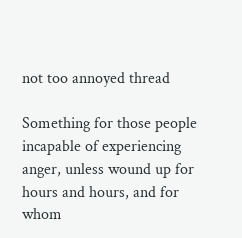not too annoyed thread

Something for those people incapable of experiencing anger, unless wound up for hours and hours, and for whom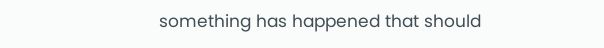something has happened that should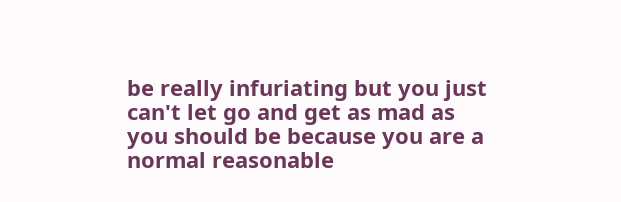be really infuriating but you just can't let go and get as mad as you should be because you are a normal reasonable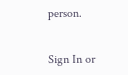person.


Sign In or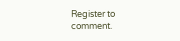Register to comment.